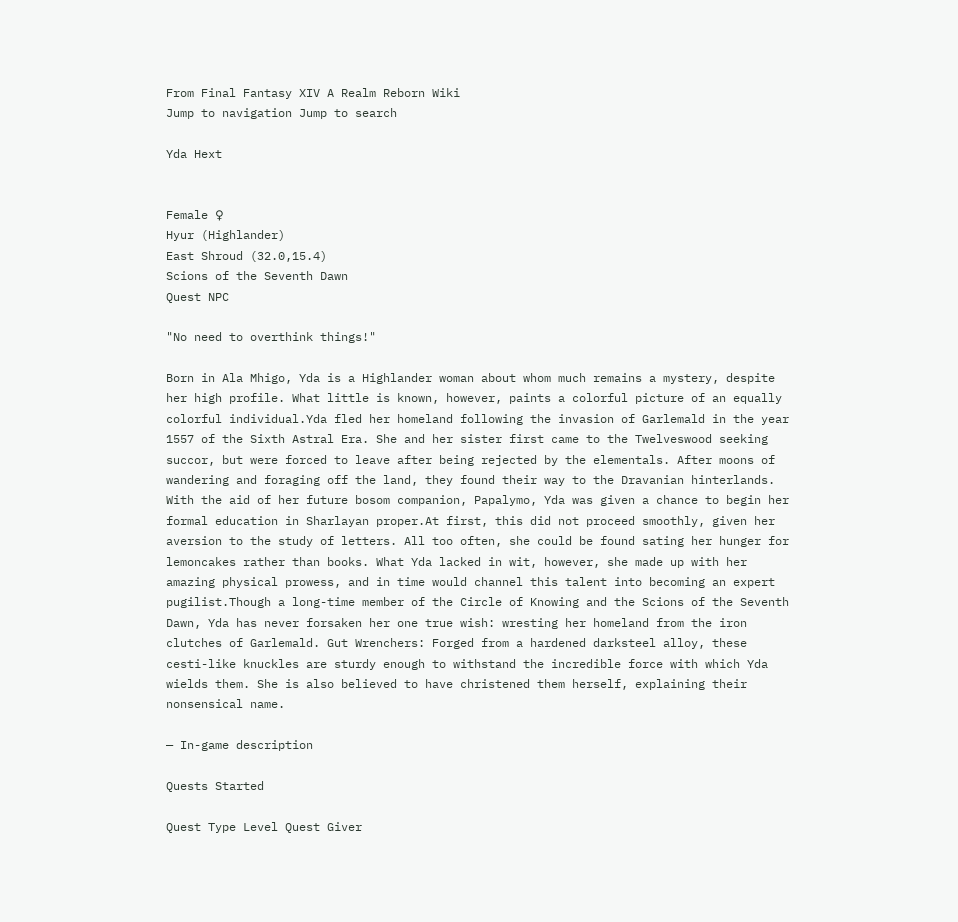From Final Fantasy XIV A Realm Reborn Wiki
Jump to navigation Jump to search

Yda Hext


Female ♀
Hyur (Highlander)
East Shroud (32.0,15.4)
Scions of the Seventh Dawn
Quest NPC

"No need to overthink things!"

Born in Ala Mhigo, Yda is a Highlander woman about whom much remains a mystery, despite her high profile. What little is known, however, paints a colorful picture of an equally colorful individual.Yda fled her homeland following the invasion of Garlemald in the year 1557 of the Sixth Astral Era. She and her sister first came to the Twelveswood seeking succor, but were forced to leave after being rejected by the elementals. After moons of wandering and foraging off the land, they found their way to the Dravanian hinterlands. With the aid of her future bosom companion, Papalymo, Yda was given a chance to begin her formal education in Sharlayan proper.At first, this did not proceed smoothly, given her aversion to the study of letters. All too often, she could be found sating her hunger for lemoncakes rather than books. What Yda lacked in wit, however, she made up with her amazing physical prowess, and in time would channel this talent into becoming an expert pugilist.Though a long-time member of the Circle of Knowing and the Scions of the Seventh Dawn, Yda has never forsaken her one true wish: wresting her homeland from the iron clutches of Garlemald. Gut Wrenchers: Forged from a hardened darksteel alloy, these cesti-like knuckles are sturdy enough to withstand the incredible force with which Yda wields them. She is also believed to have christened them herself, explaining their nonsensical name.

— In-game description

Quests Started

Quest Type Level Quest Giver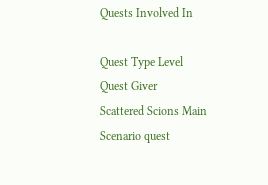Quests Involved In

Quest Type Level Quest Giver
Scattered Scions Main Scenario quest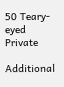50 Teary-eyed Private

Additional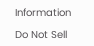Information

Do Not Sell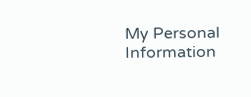My Personal Information